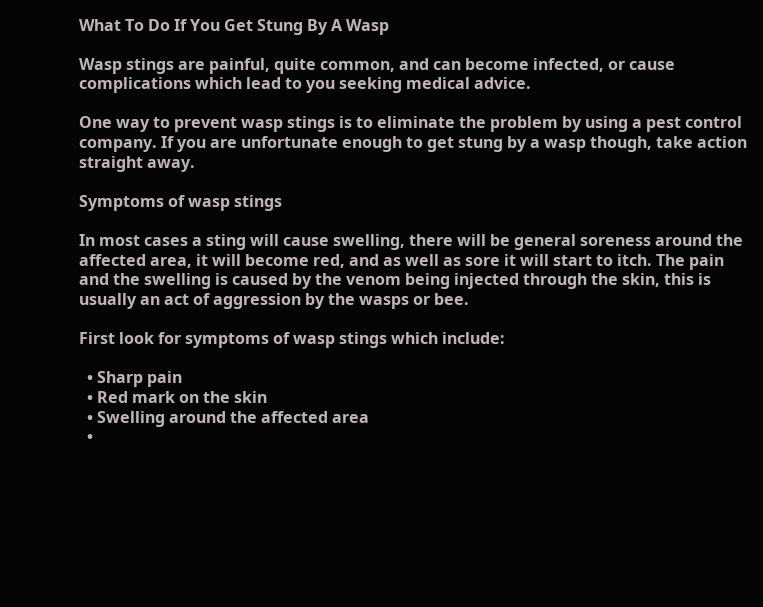What To Do If You Get Stung By A Wasp

Wasp stings are painful, quite common, and can become infected, or cause complications which lead to you seeking medical advice.

One way to prevent wasp stings is to eliminate the problem by using a pest control company. If you are unfortunate enough to get stung by a wasp though, take action straight away.

Symptoms of wasp stings

In most cases a sting will cause swelling, there will be general soreness around the affected area, it will become red, and as well as sore it will start to itch. The pain and the swelling is caused by the venom being injected through the skin, this is usually an act of aggression by the wasps or bee.

First look for symptoms of wasp stings which include:

  • Sharp pain
  • Red mark on the skin
  • Swelling around the affected area
  •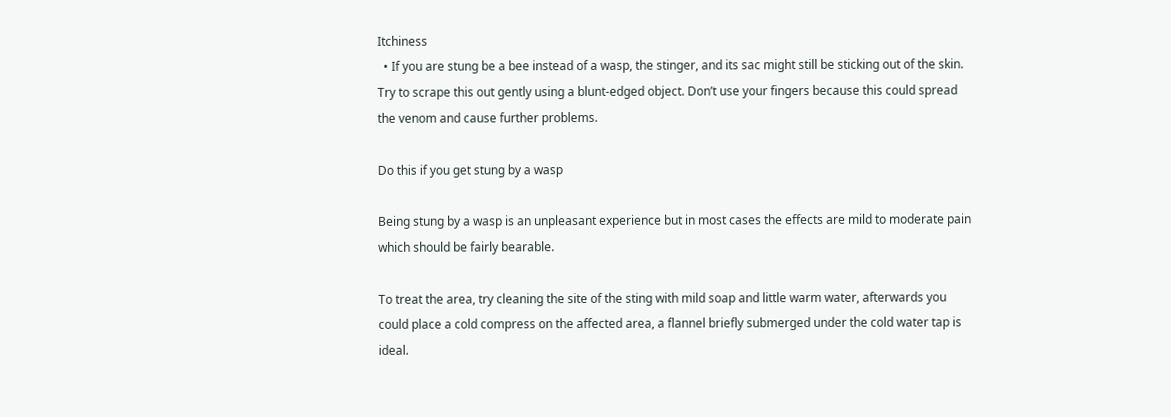Itchiness
  • If you are stung be a bee instead of a wasp, the stinger, and its sac might still be sticking out of the skin. Try to scrape this out gently using a blunt-edged object. Don’t use your fingers because this could spread the venom and cause further problems.

Do this if you get stung by a wasp

Being stung by a wasp is an unpleasant experience but in most cases the effects are mild to moderate pain which should be fairly bearable.

To treat the area, try cleaning the site of the sting with mild soap and little warm water, afterwards you could place a cold compress on the affected area, a flannel briefly submerged under the cold water tap is ideal.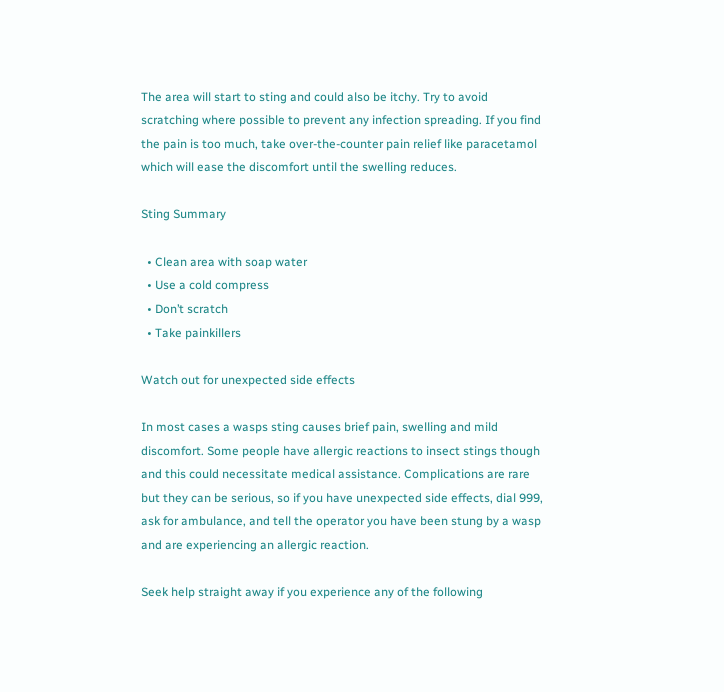The area will start to sting and could also be itchy. Try to avoid scratching where possible to prevent any infection spreading. If you find the pain is too much, take over-the-counter pain relief like paracetamol which will ease the discomfort until the swelling reduces.

Sting Summary

  • Clean area with soap water
  • Use a cold compress
  • Don’t scratch
  • Take painkillers

Watch out for unexpected side effects

In most cases a wasps sting causes brief pain, swelling and mild discomfort. Some people have allergic reactions to insect stings though and this could necessitate medical assistance. Complications are rare but they can be serious, so if you have unexpected side effects, dial 999, ask for ambulance, and tell the operator you have been stung by a wasp and are experiencing an allergic reaction.

Seek help straight away if you experience any of the following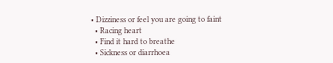• Dizziness or feel you are going to faint
  • Racing heart
  • Find it hard to breathe
  • Sickness or diarrhoea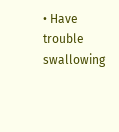• Have trouble swallowing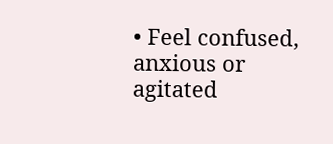• Feel confused, anxious or agitated